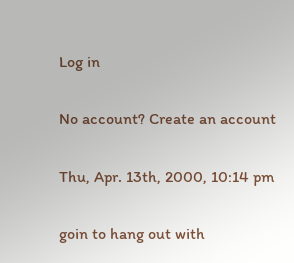Log in

No account? Create an account

Thu, Apr. 13th, 2000, 10:14 pm

goin to hang out with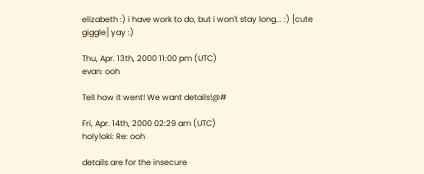elizabeth :) i have work to do, but i won't stay long... :) [cute giggle] yay :)

Thu, Apr. 13th, 2000 11:00 pm (UTC)
evan: ooh

Tell how it went! We want details!@#

Fri, Apr. 14th, 2000 02:29 am (UTC)
holyloki: Re: ooh

details are for the insecure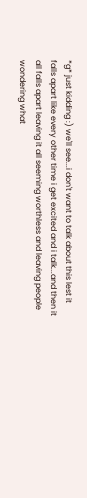*g* just kidding :) we'll see...i don't want to talk about this lest it falls apart like every other time i get excited and i talk...and then it all falls apart leaving it all seeming worthless and leaving people wondering what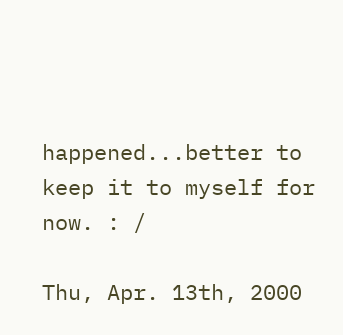happened...better to keep it to myself for now. : /

Thu, Apr. 13th, 2000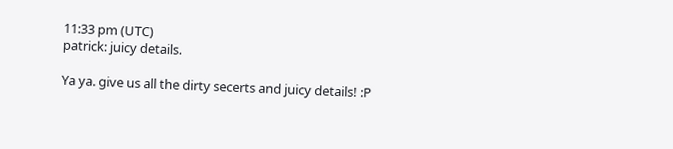11:33 pm (UTC)
patrick: juicy details.

Ya ya. give us all the dirty secerts and juicy details! :P